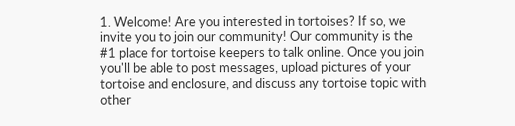1. Welcome! Are you interested in tortoises? If so, we invite you to join our community! Our community is the #1 place for tortoise keepers to talk online. Once you join you'll be able to post messages, upload pictures of your tortoise and enclosure, and discuss any tortoise topic with other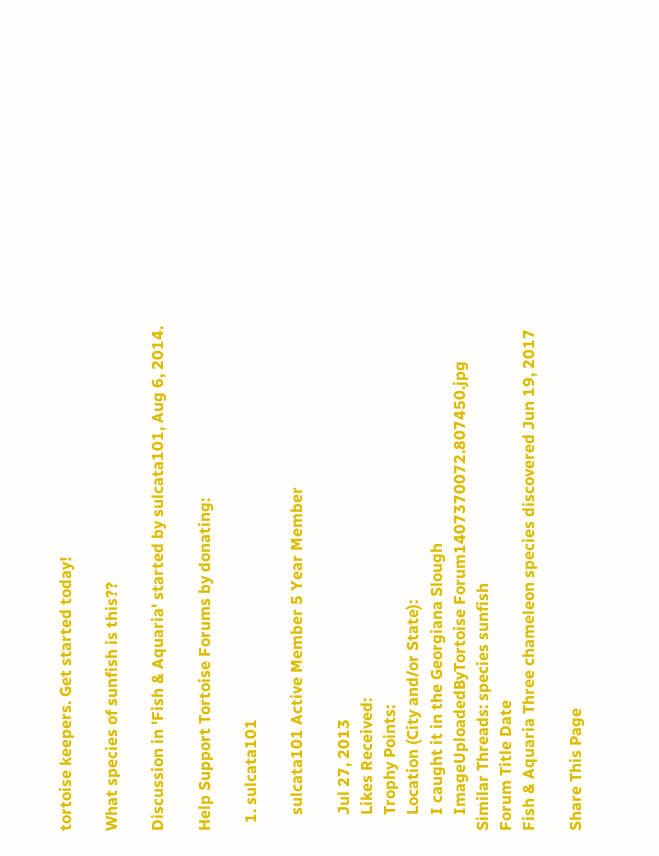tortoise keepers. Get started today!

What species of sunfish is this??

Discussion in 'Fish & Aquaria' started by sulcata101, Aug 6, 2014.

Help Support Tortoise Forums by donating:

  1. sulcata101

    sulcata101 Active Member 5 Year Member

    Jul 27, 2013
    Likes Received:
    Trophy Points:
    Location (City and/or State):
    I caught it in the Georgiana Slough
    ImageUploadedByTortoise Forum1407370072.807450.jpg
Similar Threads: species sunfish
Forum Title Date
Fish & Aquaria Three chameleon species discovered Jun 19, 2017

Share This Page